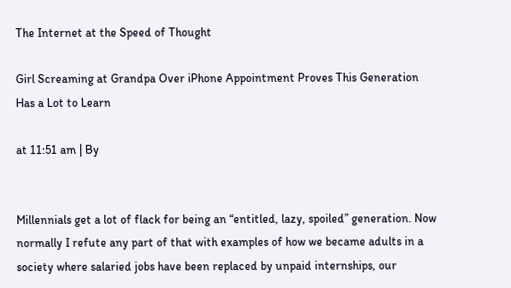The Internet at the Speed of Thought

Girl Screaming at Grandpa Over iPhone Appointment Proves This Generation Has a Lot to Learn

at 11:51 am | By


Millennials get a lot of flack for being an “entitled, lazy, spoiled” generation. Now normally I refute any part of that with examples of how we became adults in a society where salaried jobs have been replaced by unpaid internships, our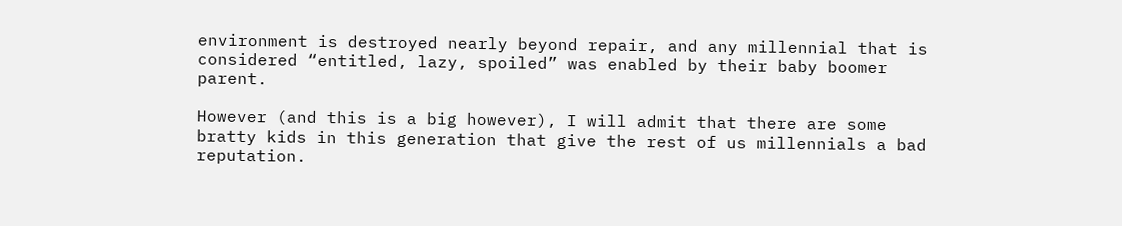environment is destroyed nearly beyond repair, and any millennial that is considered “entitled, lazy, spoiled” was enabled by their baby boomer parent.

However (and this is a big however), I will admit that there are some bratty kids in this generation that give the rest of us millennials a bad reputation.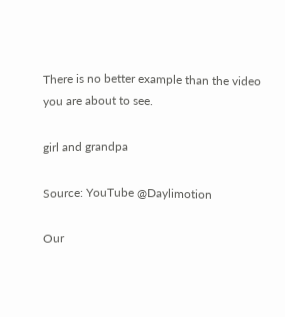There is no better example than the video you are about to see.

girl and grandpa

Source: YouTube @Daylimotion

Our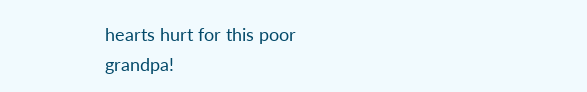hearts hurt for this poor grandpa!